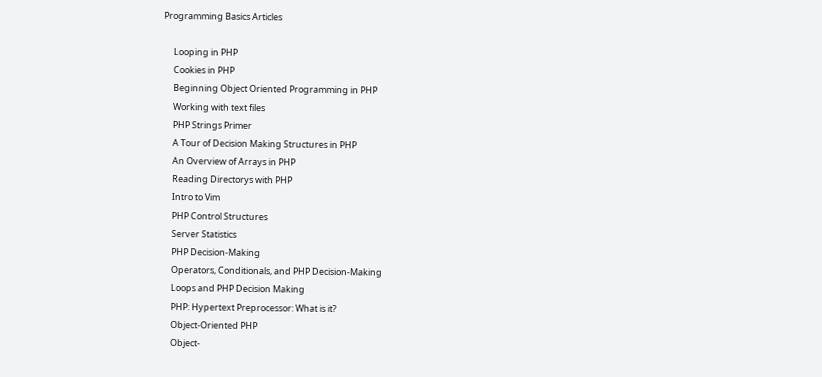Programming Basics Articles

     Looping in PHP
     Cookies in PHP
     Beginning Object Oriented Programming in PHP
     Working with text files
     PHP Strings Primer
     A Tour of Decision Making Structures in PHP
     An Overview of Arrays in PHP
     Reading Directorys with PHP
     Intro to Vim
     PHP Control Structures
     Server Statistics
     PHP Decision-Making
     Operators, Conditionals, and PHP Decision-Making
     Loops and PHP Decision Making
     PHP: Hypertext Preprocessor: What is it?
     Object-Oriented PHP
     Object-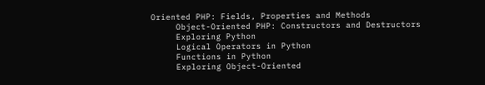Oriented PHP: Fields, Properties and Methods
     Object-Oriented PHP: Constructors and Destructors
     Exploring Python
     Logical Operators in Python
     Functions in Python
     Exploring Object-Oriented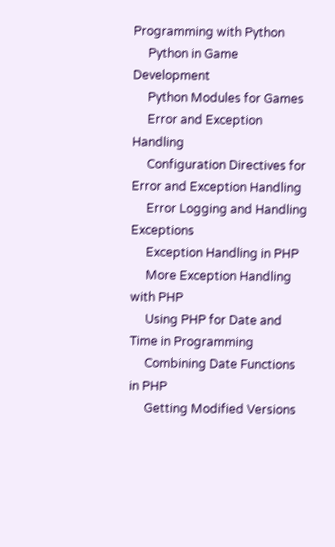Programming with Python
     Python in Game Development
     Python Modules for Games
     Error and Exception Handling
     Configuration Directives for Error and Exception Handling
     Error Logging and Handling Exceptions
     Exception Handling in PHP
     More Exception Handling with PHP
     Using PHP for Date and Time in Programming
     Combining Date Functions in PHP
     Getting Modified Versions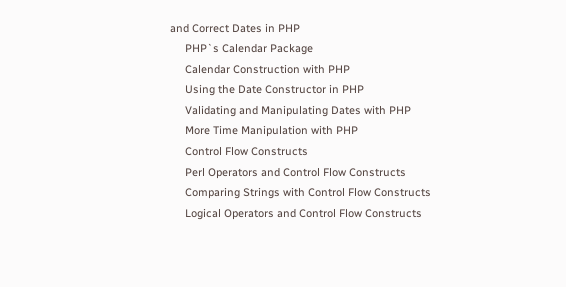and Correct Dates in PHP
     PHP`s Calendar Package
     Calendar Construction with PHP
     Using the Date Constructor in PHP
     Validating and Manipulating Dates with PHP
     More Time Manipulation with PHP
     Control Flow Constructs
     Perl Operators and Control Flow Constructs
     Comparing Strings with Control Flow Constructs
     Logical Operators and Control Flow Constructs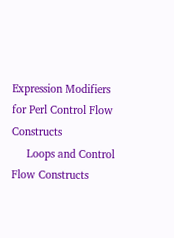Expression Modifiers for Perl Control Flow Constructs
     Loops and Control Flow Constructs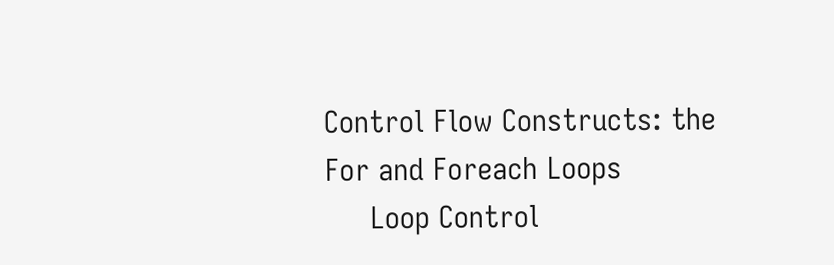Control Flow Constructs: the For and Foreach Loops
     Loop Control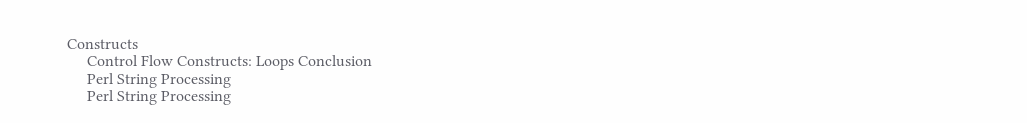Constructs
     Control Flow Constructs: Loops Conclusion
     Perl String Processing
     Perl String Processing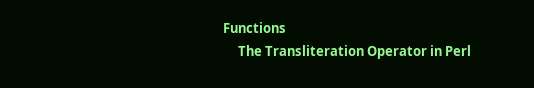Functions
     The Transliteration Operator in Perl